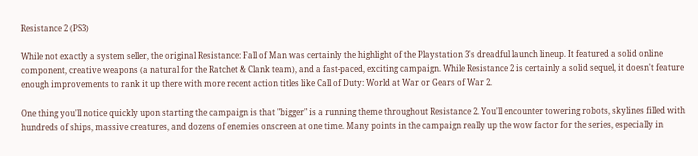Resistance 2 (PS3)

While not exactly a system seller, the original Resistance: Fall of Man was certainly the highlight of the Playstation 3's dreadful launch lineup. It featured a solid online component, creative weapons (a natural for the Ratchet & Clank team), and a fast-paced, exciting campaign. While Resistance 2 is certainly a solid sequel, it doesn't feature enough improvements to rank it up there with more recent action titles like Call of Duty: World at War or Gears of War 2.

One thing you'll notice quickly upon starting the campaign is that "bigger" is a running theme throughout Resistance 2. You'll encounter towering robots, skylines filled with hundreds of ships, massive creatures, and dozens of enemies onscreen at one time. Many points in the campaign really up the wow factor for the series, especially in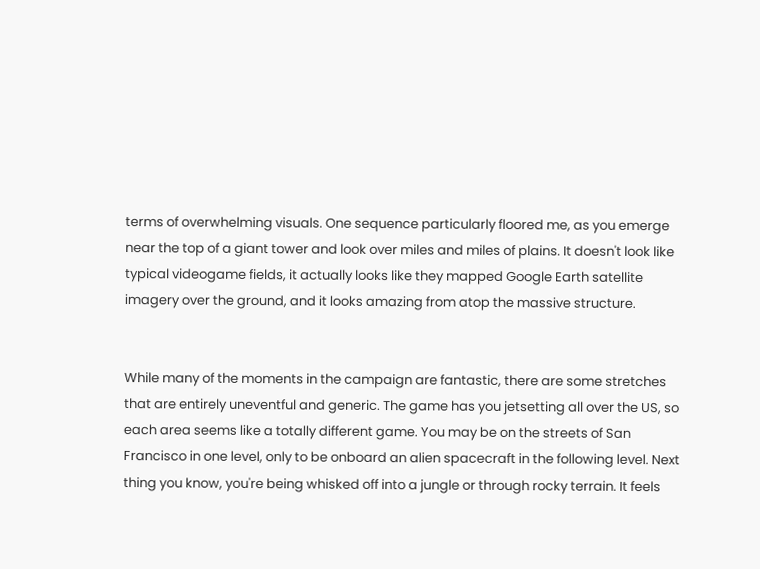terms of overwhelming visuals. One sequence particularly floored me, as you emerge near the top of a giant tower and look over miles and miles of plains. It doesn't look like typical videogame fields, it actually looks like they mapped Google Earth satellite imagery over the ground, and it looks amazing from atop the massive structure.


While many of the moments in the campaign are fantastic, there are some stretches that are entirely uneventful and generic. The game has you jetsetting all over the US, so each area seems like a totally different game. You may be on the streets of San Francisco in one level, only to be onboard an alien spacecraft in the following level. Next thing you know, you're being whisked off into a jungle or through rocky terrain. It feels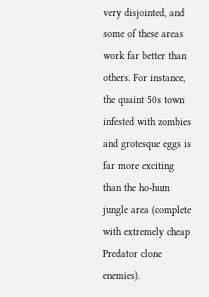very disjointed, and some of these areas work far better than others. For instance, the quaint 50s town infested with zombies and grotesque eggs is far more exciting than the ho-hum jungle area (complete with extremely cheap Predator clone enemies).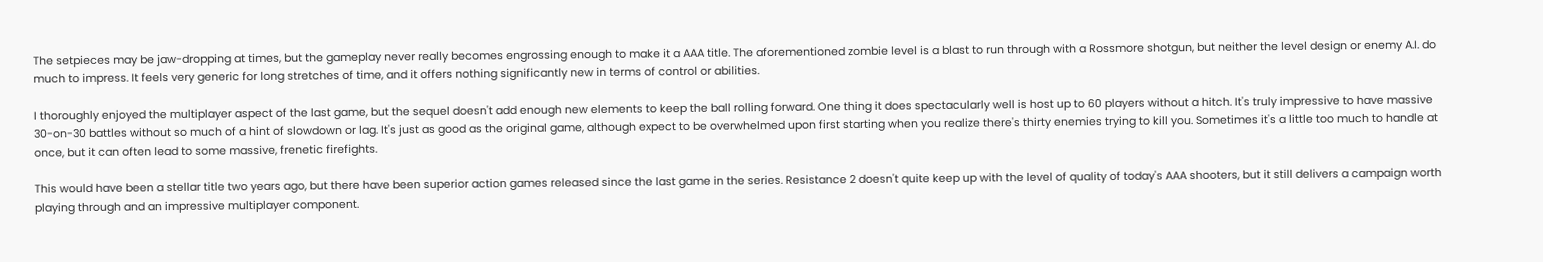The setpieces may be jaw-dropping at times, but the gameplay never really becomes engrossing enough to make it a AAA title. The aforementioned zombie level is a blast to run through with a Rossmore shotgun, but neither the level design or enemy A.I. do much to impress. It feels very generic for long stretches of time, and it offers nothing significantly new in terms of control or abilities.

I thoroughly enjoyed the multiplayer aspect of the last game, but the sequel doesn't add enough new elements to keep the ball rolling forward. One thing it does spectacularly well is host up to 60 players without a hitch. It's truly impressive to have massive 30-on-30 battles without so much of a hint of slowdown or lag. It's just as good as the original game, although expect to be overwhelmed upon first starting when you realize there's thirty enemies trying to kill you. Sometimes it's a little too much to handle at once, but it can often lead to some massive, frenetic firefights.

This would have been a stellar title two years ago, but there have been superior action games released since the last game in the series. Resistance 2 doesn't quite keep up with the level of quality of today's AAA shooters, but it still delivers a campaign worth playing through and an impressive multiplayer component.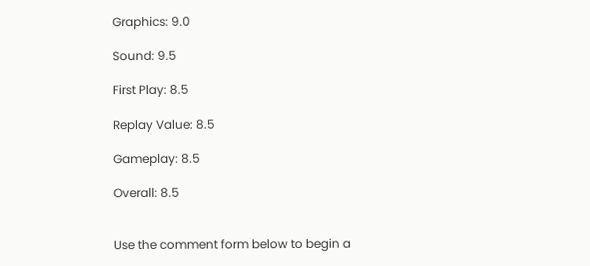Graphics: 9.0

Sound: 9.5

First Play: 8.5

Replay Value: 8.5

Gameplay: 8.5

Overall: 8.5


Use the comment form below to begin a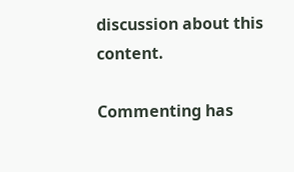discussion about this content.

Commenting has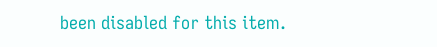been disabled for this item.